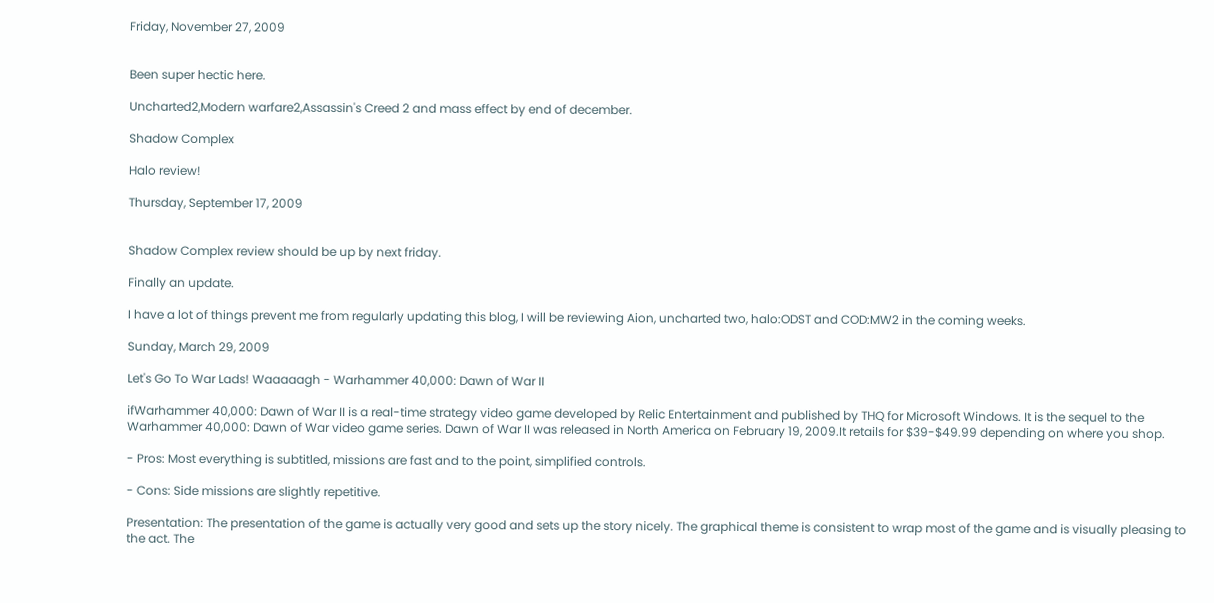Friday, November 27, 2009


Been super hectic here.

Uncharted2,Modern warfare2,Assassin's Creed 2 and mass effect by end of december.

Shadow Complex

Halo review!

Thursday, September 17, 2009


Shadow Complex review should be up by next friday.

Finally an update.

I have a lot of things prevent me from regularly updating this blog, I will be reviewing Aion, uncharted two, halo:ODST and COD:MW2 in the coming weeks.

Sunday, March 29, 2009

Let's Go To War Lads! Waaaaagh - Warhammer 40,000: Dawn of War II

ifWarhammer 40,000: Dawn of War II is a real-time strategy video game developed by Relic Entertainment and published by THQ for Microsoft Windows. It is the sequel to the Warhammer 40,000: Dawn of War video game series. Dawn of War II was released in North America on February 19, 2009.It retails for $39-$49.99 depending on where you shop.

- Pros: Most everything is subtitled, missions are fast and to the point, simplified controls.

- Cons: Side missions are slightly repetitive.

Presentation: The presentation of the game is actually very good and sets up the story nicely. The graphical theme is consistent to wrap most of the game and is visually pleasing to the act. The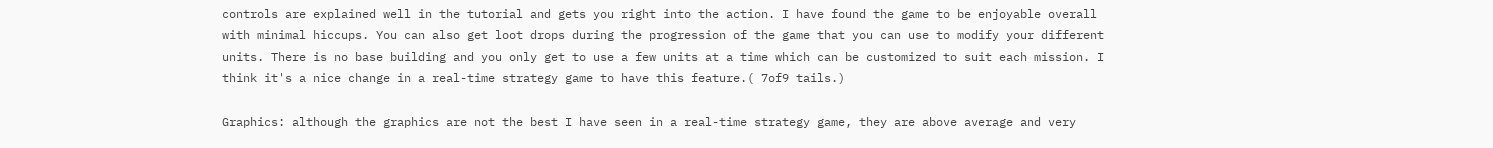controls are explained well in the tutorial and gets you right into the action. I have found the game to be enjoyable overall with minimal hiccups. You can also get loot drops during the progression of the game that you can use to modify your different units. There is no base building and you only get to use a few units at a time which can be customized to suit each mission. I think it's a nice change in a real-time strategy game to have this feature.( 7of9 tails.)

Graphics: although the graphics are not the best I have seen in a real-time strategy game, they are above average and very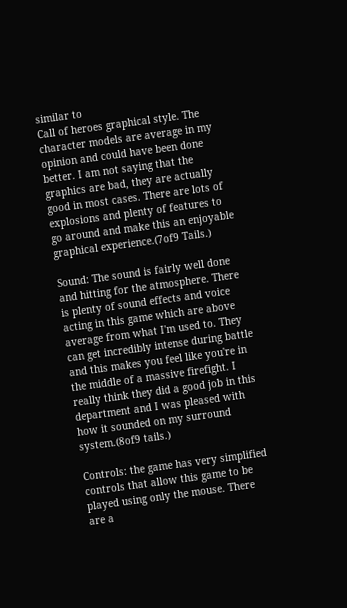similar to
Call of heroes graphical style. The character models are average in my opinion and could have been done better. I am not saying that the graphics are bad, they are actually good in most cases. There are lots of explosions and plenty of features to go around and make this an enjoyable graphical experience.(7of9 Tails.)

Sound: The sound is fairly well done and hitting for the atmosphere. There is plenty of sound effects and voice acting in this game which are above average from what I'm used to. They can get incredibly intense during battle and this makes you feel like you're in the middle of a massive firefight. I really think they did a good job in this department and I was pleased with how it sounded on my surround system.(8of9 tails.)

Controls: the game has very simplified controls that allow this game to be played using only the mouse. There are a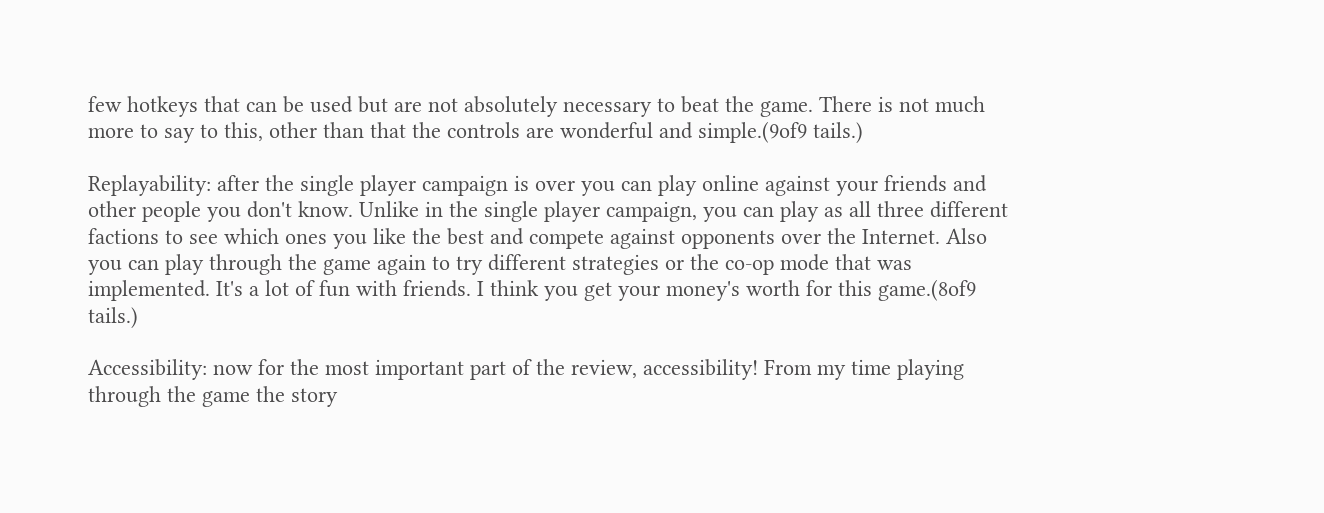few hotkeys that can be used but are not absolutely necessary to beat the game. There is not much more to say to this, other than that the controls are wonderful and simple.(9of9 tails.)

Replayability: after the single player campaign is over you can play online against your friends and other people you don't know. Unlike in the single player campaign, you can play as all three different factions to see which ones you like the best and compete against opponents over the Internet. Also you can play through the game again to try different strategies or the co-op mode that was implemented. It's a lot of fun with friends. I think you get your money's worth for this game.(8of9 tails.)

Accessibility: now for the most important part of the review, accessibility! From my time playing through the game the story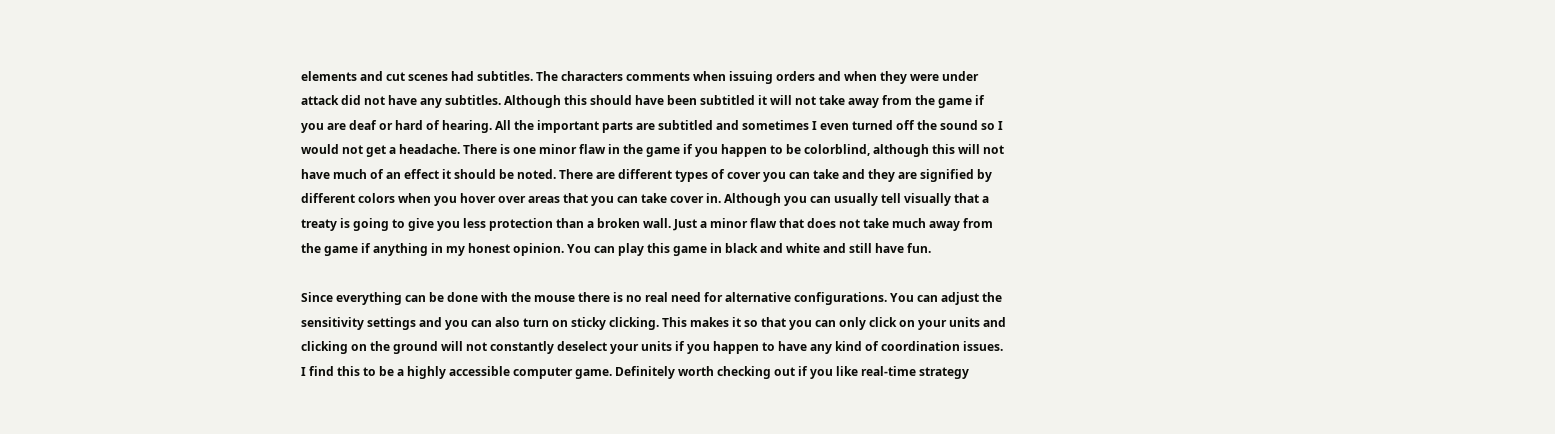elements and cut scenes had subtitles. The characters comments when issuing orders and when they were under attack did not have any subtitles. Although this should have been subtitled it will not take away from the game if you are deaf or hard of hearing. All the important parts are subtitled and sometimes I even turned off the sound so I would not get a headache. There is one minor flaw in the game if you happen to be colorblind, although this will not have much of an effect it should be noted. There are different types of cover you can take and they are signified by different colors when you hover over areas that you can take cover in. Although you can usually tell visually that a treaty is going to give you less protection than a broken wall. Just a minor flaw that does not take much away from the game if anything in my honest opinion. You can play this game in black and white and still have fun.

Since everything can be done with the mouse there is no real need for alternative configurations. You can adjust the sensitivity settings and you can also turn on sticky clicking. This makes it so that you can only click on your units and clicking on the ground will not constantly deselect your units if you happen to have any kind of coordination issues. I find this to be a highly accessible computer game. Definitely worth checking out if you like real-time strategy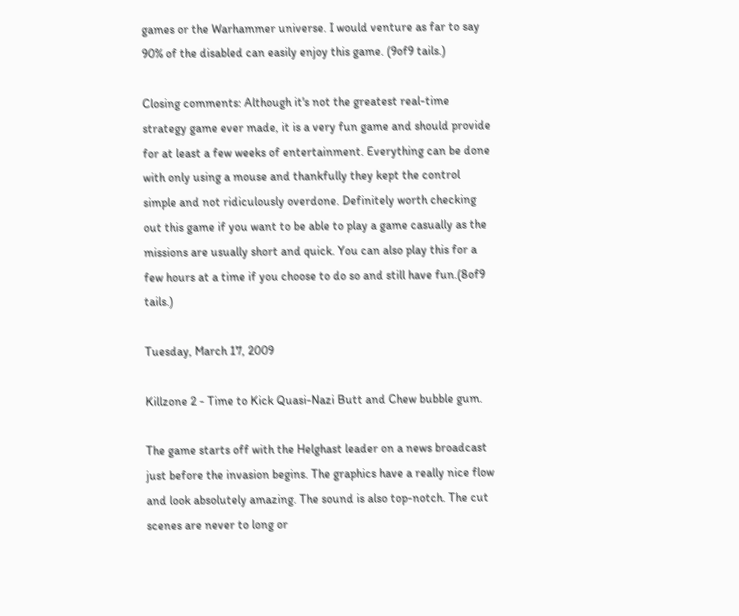games or the Warhammer universe. I would venture as far to say 90% of the disabled can easily enjoy this game. (9of9 tails.)

Closing comments: Although it's not the greatest real-time strategy game ever made, it is a very fun game and should provide for at least a few weeks of entertainment. Everything can be done with only using a mouse and thankfully they kept the control simple and not ridiculously overdone. Definitely worth checking out this game if you want to be able to play a game casually as the missions are usually short and quick. You can also play this for a few hours at a time if you choose to do so and still have fun.(8of9 tails.)

Tuesday, March 17, 2009

Killzone 2 - Time to Kick Quasi-Nazi Butt and Chew bubble gum.

The game starts off with the Helghast leader on a news broadcast just before the invasion begins. The graphics have a really nice flow and look absolutely amazing. The sound is also top-notch. The cut scenes are never to long or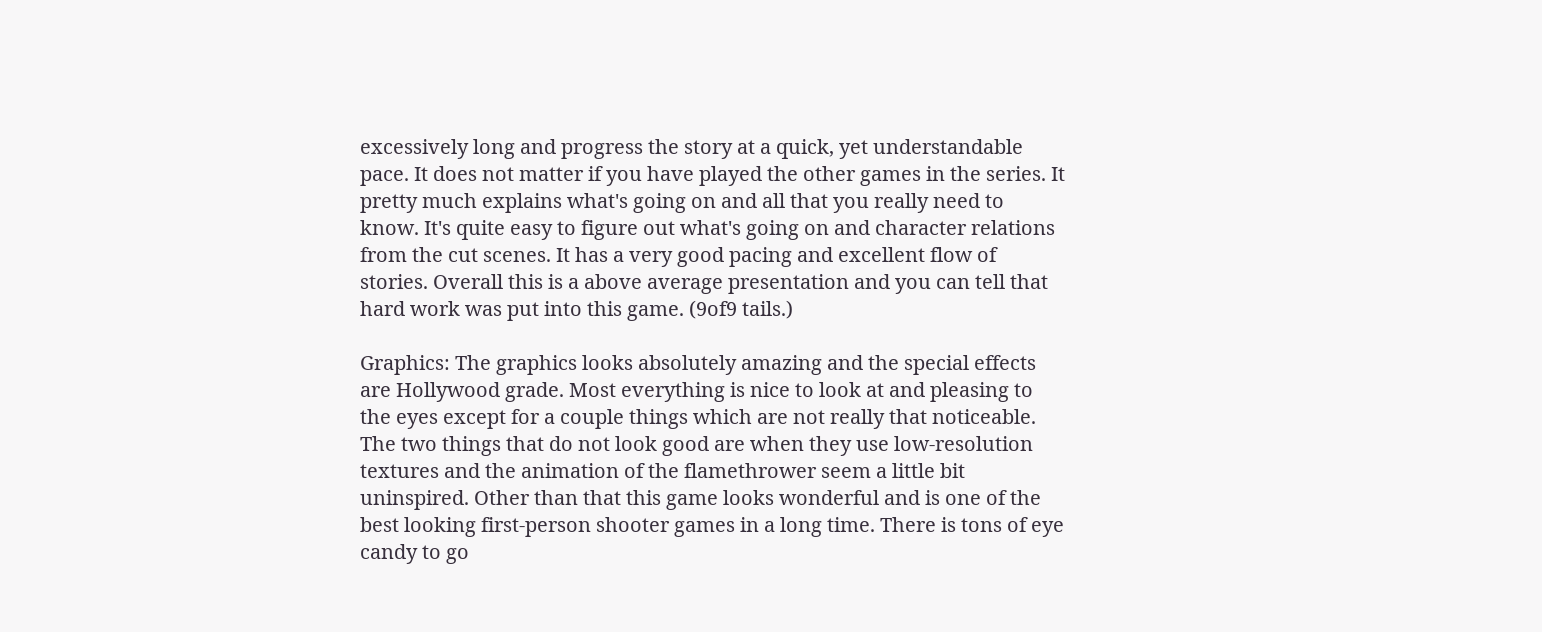excessively long and progress the story at a quick, yet understandable pace. It does not matter if you have played the other games in the series. It pretty much explains what's going on and all that you really need to know. It's quite easy to figure out what's going on and character relations from the cut scenes. It has a very good pacing and excellent flow of stories. Overall this is a above average presentation and you can tell that hard work was put into this game. (9of9 tails.)

Graphics: The graphics looks absolutely amazing and the special effects are Hollywood grade. Most everything is nice to look at and pleasing to the eyes except for a couple things which are not really that noticeable. The two things that do not look good are when they use low-resolution textures and the animation of the flamethrower seem a little bit uninspired. Other than that this game looks wonderful and is one of the best looking first-person shooter games in a long time. There is tons of eye candy to go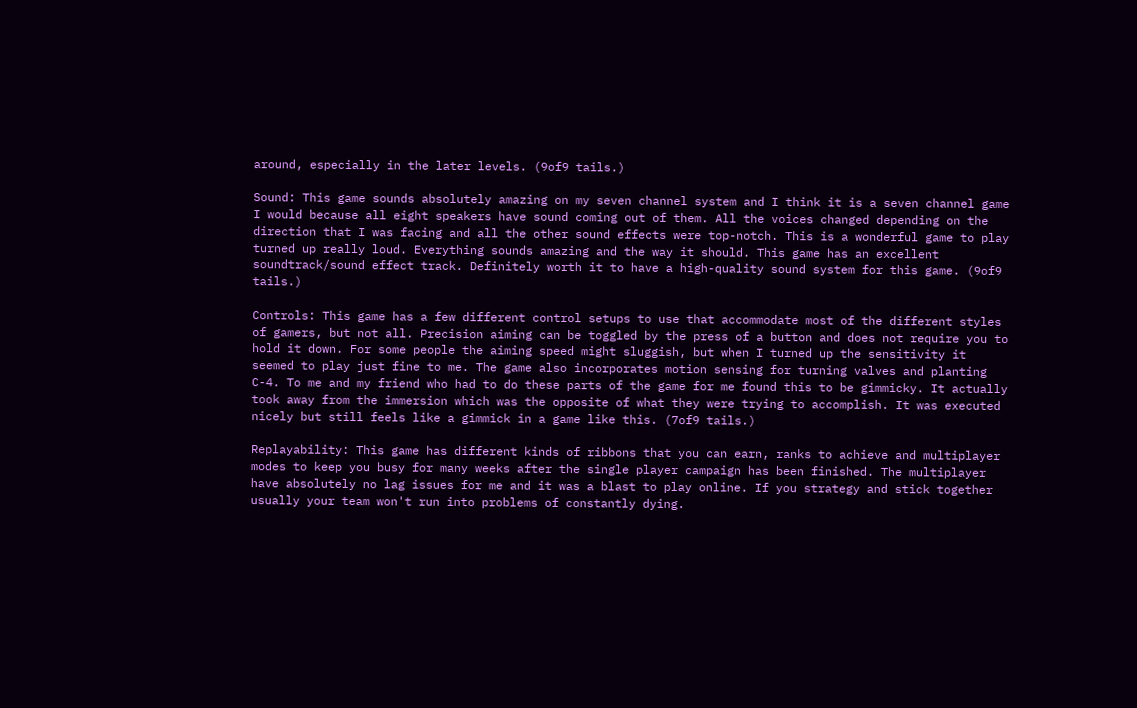around, especially in the later levels. (9of9 tails.)

Sound: This game sounds absolutely amazing on my seven channel system and I think it is a seven channel game I would because all eight speakers have sound coming out of them. All the voices changed depending on the direction that I was facing and all the other sound effects were top-notch. This is a wonderful game to play turned up really loud. Everything sounds amazing and the way it should. This game has an excellent soundtrack/sound effect track. Definitely worth it to have a high-quality sound system for this game. (9of9 tails.)

Controls: This game has a few different control setups to use that accommodate most of the different styles of gamers, but not all. Precision aiming can be toggled by the press of a button and does not require you to hold it down. For some people the aiming speed might sluggish, but when I turned up the sensitivity it seemed to play just fine to me. The game also incorporates motion sensing for turning valves and planting C-4. To me and my friend who had to do these parts of the game for me found this to be gimmicky. It actually took away from the immersion which was the opposite of what they were trying to accomplish. It was executed nicely but still feels like a gimmick in a game like this. (7of9 tails.)

Replayability: This game has different kinds of ribbons that you can earn, ranks to achieve and multiplayer modes to keep you busy for many weeks after the single player campaign has been finished. The multiplayer have absolutely no lag issues for me and it was a blast to play online. If you strategy and stick together usually your team won't run into problems of constantly dying.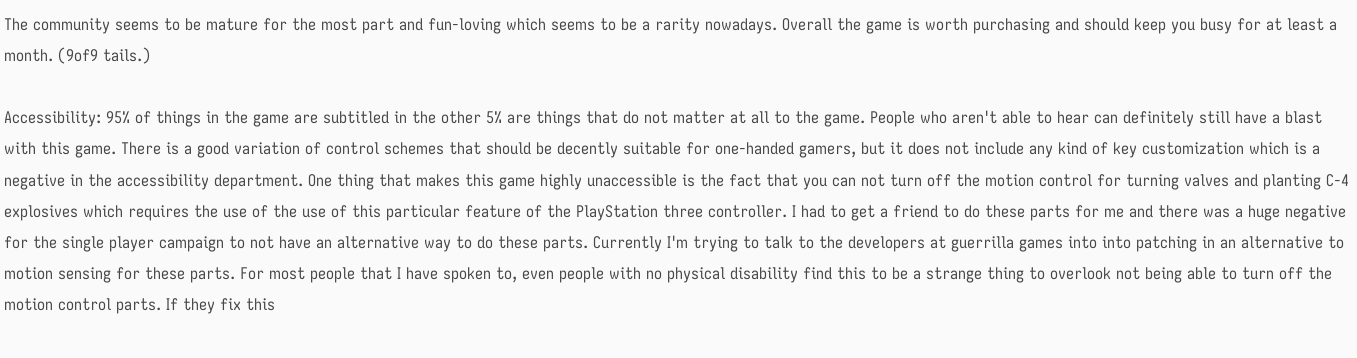The community seems to be mature for the most part and fun-loving which seems to be a rarity nowadays. Overall the game is worth purchasing and should keep you busy for at least a month. (9of9 tails.)

Accessibility: 95% of things in the game are subtitled in the other 5% are things that do not matter at all to the game. People who aren't able to hear can definitely still have a blast with this game. There is a good variation of control schemes that should be decently suitable for one-handed gamers, but it does not include any kind of key customization which is a negative in the accessibility department. One thing that makes this game highly unaccessible is the fact that you can not turn off the motion control for turning valves and planting C-4 explosives which requires the use of the use of this particular feature of the PlayStation three controller. I had to get a friend to do these parts for me and there was a huge negative for the single player campaign to not have an alternative way to do these parts. Currently I'm trying to talk to the developers at guerrilla games into into patching in an alternative to motion sensing for these parts. For most people that I have spoken to, even people with no physical disability find this to be a strange thing to overlook not being able to turn off the motion control parts. If they fix this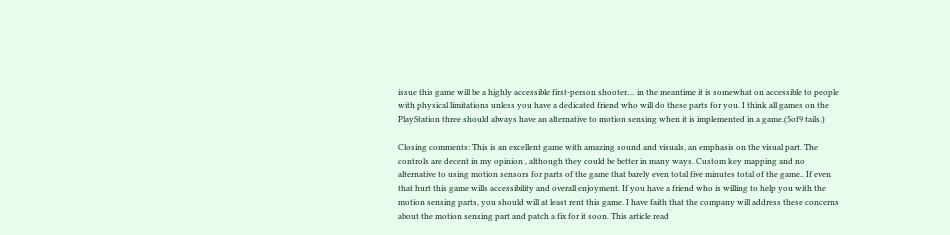issue this game will be a highly accessible first-person shooter.... in the meantime it is somewhat on accessible to people with physical limitations unless you have a dedicated friend who will do these parts for you. I think all games on the PlayStation three should always have an alternative to motion sensing when it is implemented in a game.(5of9 tails.)

Closing comments: This is an excellent game with amazing sound and visuals, an emphasis on the visual part. The controls are decent in my opinion , although they could be better in many ways. Custom key mapping and no alternative to using motion sensors for parts of the game that barely even total five minutes total of the game.. If even that hurt this game wills accessibility and overall enjoyment. If you have a friend who is willing to help you with the motion sensing parts, you should will at least rent this game. I have faith that the company will address these concerns about the motion sensing part and patch a fix for it soon. This article read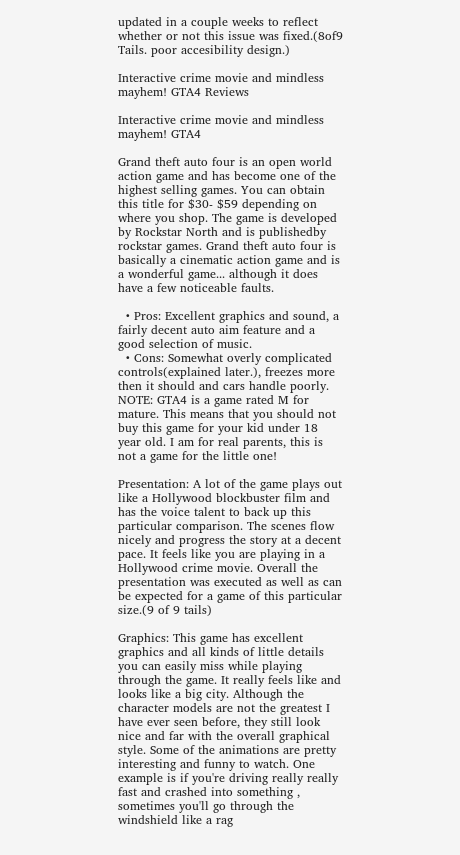updated in a couple weeks to reflect whether or not this issue was fixed.(8of9 Tails. poor accesibility design.)

Interactive crime movie and mindless mayhem! GTA4 Reviews

Interactive crime movie and mindless mayhem! GTA4

Grand theft auto four is an open world action game and has become one of the highest selling games. You can obtain this title for $30- $59 depending on where you shop. The game is developed by Rockstar North and is publishedby rockstar games. Grand theft auto four is basically a cinematic action game and is a wonderful game... although it does have a few noticeable faults.

  • Pros: Excellent graphics and sound, a fairly decent auto aim feature and a good selection of music.
  • Cons: Somewhat overly complicated controls(explained later.), freezes more then it should and cars handle poorly.
NOTE: GTA4 is a game rated M for mature. This means that you should not buy this game for your kid under 18 year old. I am for real parents, this is not a game for the little one!

Presentation: A lot of the game plays out like a Hollywood blockbuster film and has the voice talent to back up this particular comparison. The scenes flow nicely and progress the story at a decent pace. It feels like you are playing in a Hollywood crime movie. Overall the presentation was executed as well as can be expected for a game of this particular size.(9 of 9 tails)

Graphics: This game has excellent graphics and all kinds of little details you can easily miss while playing through the game. It really feels like and looks like a big city. Although the character models are not the greatest I have ever seen before, they still look nice and far with the overall graphical style. Some of the animations are pretty interesting and funny to watch. One example is if you're driving really really fast and crashed into something , sometimes you'll go through the windshield like a rag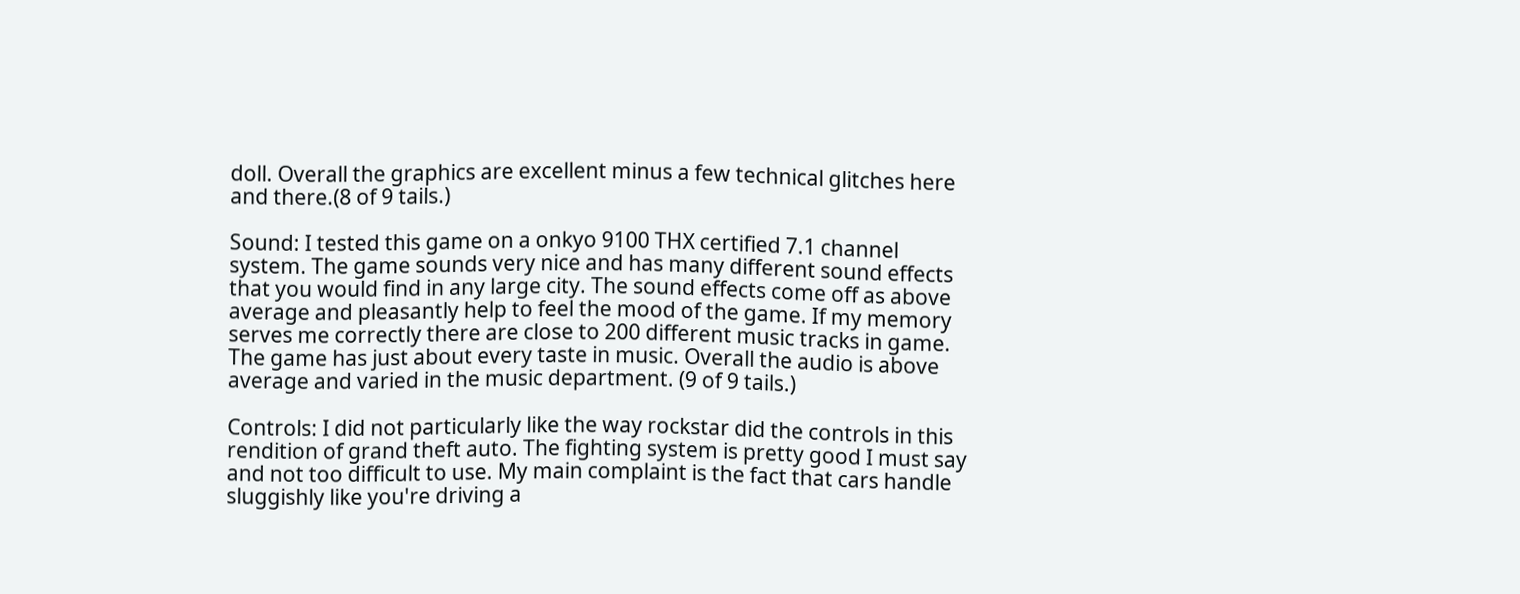doll. Overall the graphics are excellent minus a few technical glitches here and there.(8 of 9 tails.)

Sound: I tested this game on a onkyo 9100 THX certified 7.1 channel system. The game sounds very nice and has many different sound effects that you would find in any large city. The sound effects come off as above average and pleasantly help to feel the mood of the game. If my memory serves me correctly there are close to 200 different music tracks in game. The game has just about every taste in music. Overall the audio is above average and varied in the music department. (9 of 9 tails.)

Controls: I did not particularly like the way rockstar did the controls in this rendition of grand theft auto. The fighting system is pretty good I must say and not too difficult to use. My main complaint is the fact that cars handle sluggishly like you're driving a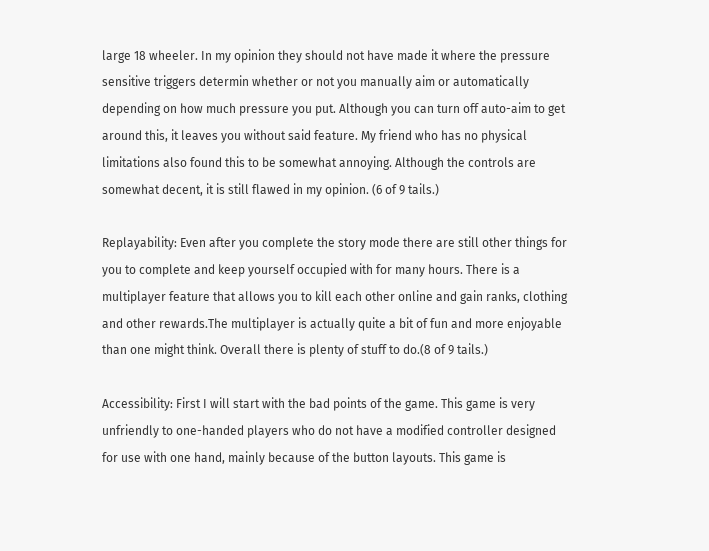large 18 wheeler. In my opinion they should not have made it where the pressure sensitive triggers determin whether or not you manually aim or automatically depending on how much pressure you put. Although you can turn off auto-aim to get around this, it leaves you without said feature. My friend who has no physical limitations also found this to be somewhat annoying. Although the controls are somewhat decent, it is still flawed in my opinion. (6 of 9 tails.)

Replayability: Even after you complete the story mode there are still other things for you to complete and keep yourself occupied with for many hours. There is a multiplayer feature that allows you to kill each other online and gain ranks, clothing and other rewards.The multiplayer is actually quite a bit of fun and more enjoyable than one might think. Overall there is plenty of stuff to do.(8 of 9 tails.)

Accessibility: First I will start with the bad points of the game. This game is very unfriendly to one-handed players who do not have a modified controller designed for use with one hand, mainly because of the button layouts. This game is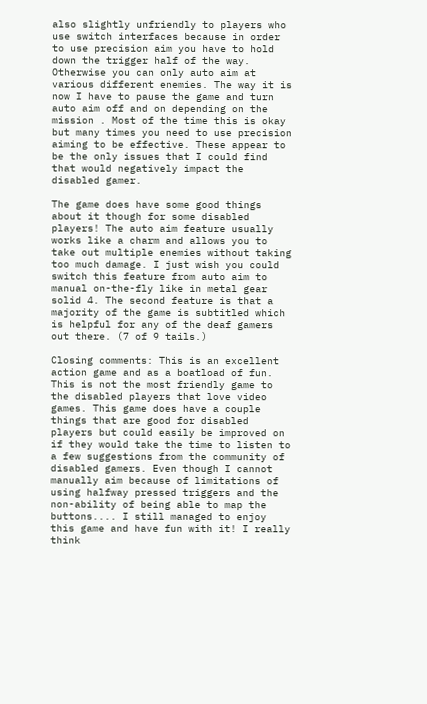also slightly unfriendly to players who use switch interfaces because in order to use precision aim you have to hold down the trigger half of the way. Otherwise you can only auto aim at various different enemies. The way it is now I have to pause the game and turn auto aim off and on depending on the mission . Most of the time this is okay but many times you need to use precision aiming to be effective. These appear to be the only issues that I could find that would negatively impact the disabled gamer.

The game does have some good things about it though for some disabled players! The auto aim feature usually works like a charm and allows you to take out multiple enemies without taking too much damage. I just wish you could switch this feature from auto aim to manual on-the-fly like in metal gear solid 4. The second feature is that a majority of the game is subtitled which is helpful for any of the deaf gamers out there. (7 of 9 tails.)

Closing comments: This is an excellent action game and as a boatload of fun. This is not the most friendly game to the disabled players that love video games. This game does have a couple things that are good for disabled players but could easily be improved on if they would take the time to listen to a few suggestions from the community of disabled gamers. Even though I cannot manually aim because of limitations of using halfway pressed triggers and the non-ability of being able to map the buttons.... I still managed to enjoy this game and have fun with it! I really think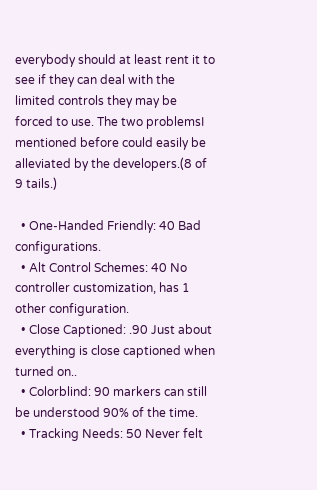everybody should at least rent it to see if they can deal with the limited controls they may be forced to use. The two problemsI mentioned before could easily be alleviated by the developers.(8 of 9 tails.)

  • One-Handed Friendly: 40 Bad configurations.
  • Alt Control Schemes: 40 No controller customization, has 1 other configuration.
  • Close Captioned: .90 Just about everything is close captioned when turned on..
  • Colorblind: 90 markers can still be understood 90% of the time.
  • Tracking Needs: 50 Never felt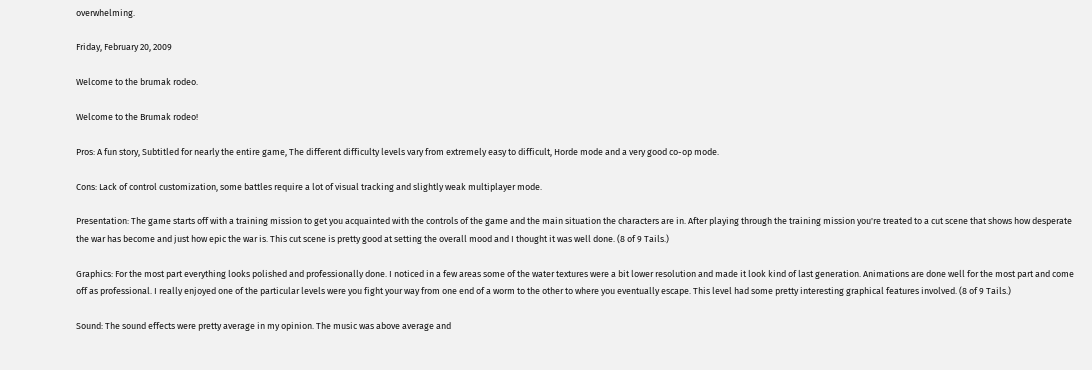overwhelming.

Friday, February 20, 2009

Welcome to the brumak rodeo.

Welcome to the Brumak rodeo!

Pros: A fun story, Subtitled for nearly the entire game, The different difficulty levels vary from extremely easy to difficult, Horde mode and a very good co-op mode.

Cons: Lack of control customization, some battles require a lot of visual tracking and slightly weak multiplayer mode.

Presentation: The game starts off with a training mission to get you acquainted with the controls of the game and the main situation the characters are in. After playing through the training mission you're treated to a cut scene that shows how desperate the war has become and just how epic the war is. This cut scene is pretty good at setting the overall mood and I thought it was well done. (8 of 9 Tails.)

Graphics: For the most part everything looks polished and professionally done. I noticed in a few areas some of the water textures were a bit lower resolution and made it look kind of last generation. Animations are done well for the most part and come off as professional. I really enjoyed one of the particular levels were you fight your way from one end of a worm to the other to where you eventually escape. This level had some pretty interesting graphical features involved. (8 of 9 Tails.)

Sound: The sound effects were pretty average in my opinion. The music was above average and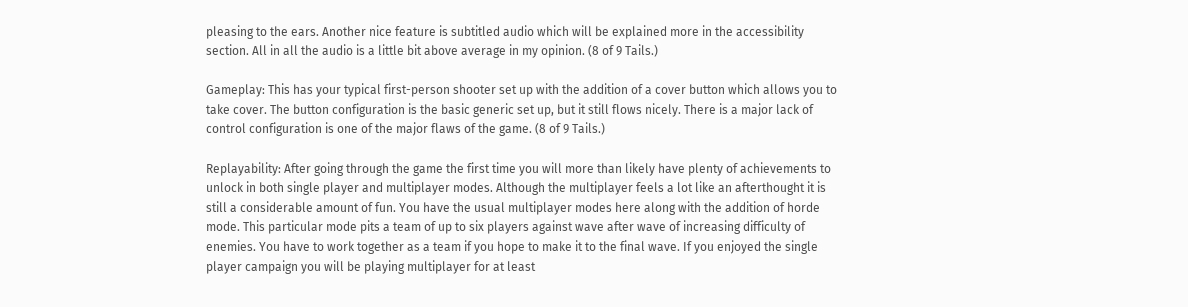pleasing to the ears. Another nice feature is subtitled audio which will be explained more in the accessibility section. All in all the audio is a little bit above average in my opinion. (8 of 9 Tails.)

Gameplay: This has your typical first-person shooter set up with the addition of a cover button which allows you to take cover. The button configuration is the basic generic set up, but it still flows nicely. There is a major lack of control configuration is one of the major flaws of the game. (8 of 9 Tails.)

Replayability: After going through the game the first time you will more than likely have plenty of achievements to unlock in both single player and multiplayer modes. Although the multiplayer feels a lot like an afterthought it is still a considerable amount of fun. You have the usual multiplayer modes here along with the addition of horde mode. This particular mode pits a team of up to six players against wave after wave of increasing difficulty of enemies. You have to work together as a team if you hope to make it to the final wave. If you enjoyed the single player campaign you will be playing multiplayer for at least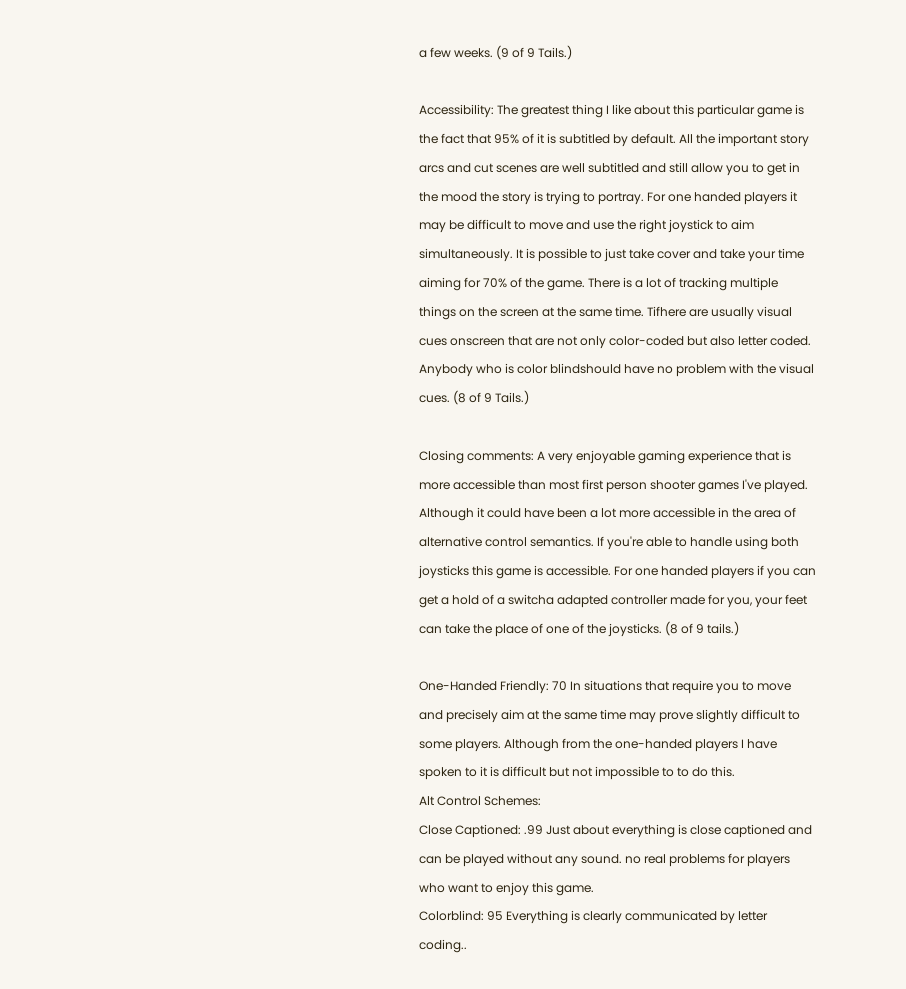a few weeks. (9 of 9 Tails.)

Accessibility: The greatest thing I like about this particular game is the fact that 95% of it is subtitled by default. All the important story arcs and cut scenes are well subtitled and still allow you to get in the mood the story is trying to portray. For one handed players it may be difficult to move and use the right joystick to aim simultaneously. It is possible to just take cover and take your time aiming for 70% of the game. There is a lot of tracking multiple things on the screen at the same time. Tifhere are usually visual cues onscreen that are not only color-coded but also letter coded. Anybody who is color blindshould have no problem with the visual cues. (8 of 9 Tails.)

Closing comments: A very enjoyable gaming experience that is more accessible than most first person shooter games I've played. Although it could have been a lot more accessible in the area of alternative control semantics. If you're able to handle using both joysticks this game is accessible. For one handed players if you can get a hold of a switcha adapted controller made for you, your feet can take the place of one of the joysticks. (8 of 9 tails.)

One-Handed Friendly: 70 In situations that require you to move and precisely aim at the same time may prove slightly difficult to some players. Although from the one-handed players I have spoken to it is difficult but not impossible to to do this.
Alt Control Schemes:
Close Captioned: .99 Just about everything is close captioned and can be played without any sound. no real problems for players who want to enjoy this game.
Colorblind: 95 Everything is clearly communicated by letter coding..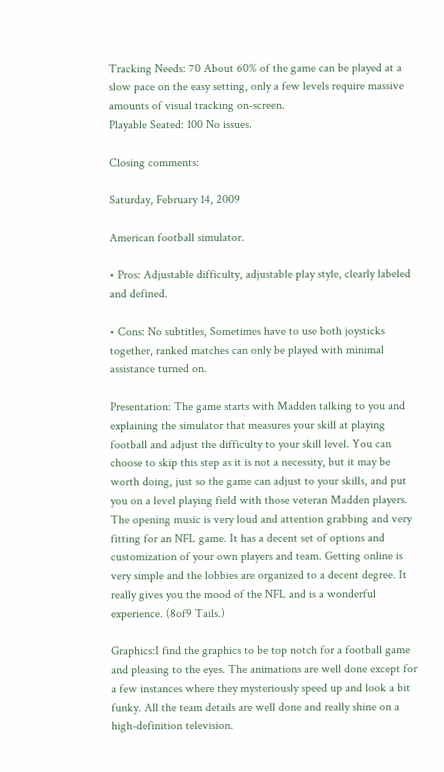Tracking Needs: 70 About 60% of the game can be played at a slow pace on the easy setting, only a few levels require massive amounts of visual tracking on-screen.
Playable Seated: 100 No issues.

Closing comments:

Saturday, February 14, 2009

American football simulator.

• Pros: Adjustable difficulty, adjustable play style, clearly labeled and defined.

• Cons: No subtitles, Sometimes have to use both joysticks together, ranked matches can only be played with minimal assistance turned on.

Presentation: The game starts with Madden talking to you and explaining the simulator that measures your skill at playing football and adjust the difficulty to your skill level. You can choose to skip this step as it is not a necessity, but it may be worth doing, just so the game can adjust to your skills, and put you on a level playing field with those veteran Madden players. The opening music is very loud and attention grabbing and very fitting for an NFL game. It has a decent set of options and customization of your own players and team. Getting online is very simple and the lobbies are organized to a decent degree. It really gives you the mood of the NFL and is a wonderful experience. (8of9 Tails.)

Graphics:I find the graphics to be top notch for a football game and pleasing to the eyes. The animations are well done except for a few instances where they mysteriously speed up and look a bit funky. All the team details are well done and really shine on a high-definition television.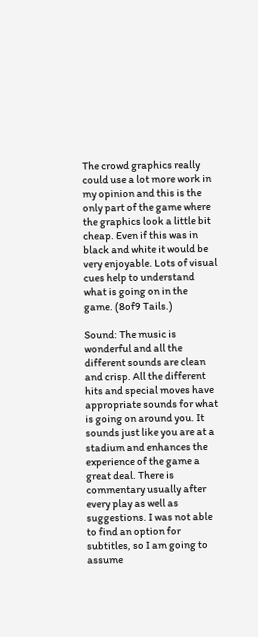The crowd graphics really could use a lot more work in my opinion and this is the only part of the game where the graphics look a little bit cheap. Even if this was in black and white it would be very enjoyable. Lots of visual cues help to understand what is going on in the game. (8of9 Tails.)

Sound: The music is wonderful and all the different sounds are clean and crisp. All the different hits and special moves have appropriate sounds for what is going on around you. It sounds just like you are at a stadium and enhances the experience of the game a great deal. There is commentary usually after every play as well as suggestions. I was not able to find an option for subtitles, so I am going to assume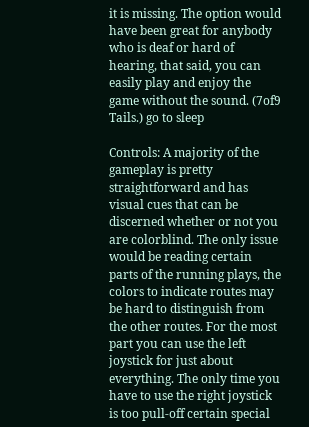it is missing. The option would have been great for anybody who is deaf or hard of hearing, that said, you can easily play and enjoy the game without the sound. (7of9 Tails.) go to sleep

Controls: A majority of the gameplay is pretty straightforward and has visual cues that can be discerned whether or not you are colorblind. The only issue would be reading certain parts of the running plays, the colors to indicate routes may be hard to distinguish from the other routes. For the most part you can use the left joystick for just about everything. The only time you have to use the right joystick is too pull-off certain special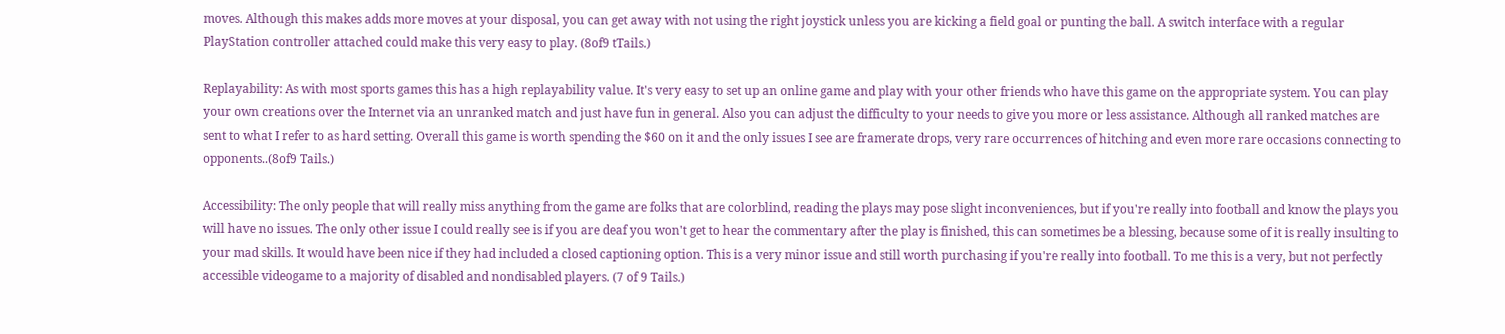moves. Although this makes adds more moves at your disposal, you can get away with not using the right joystick unless you are kicking a field goal or punting the ball. A switch interface with a regular PlayStation controller attached could make this very easy to play. (8of9 tTails.)

Replayability: As with most sports games this has a high replayability value. It's very easy to set up an online game and play with your other friends who have this game on the appropriate system. You can play your own creations over the Internet via an unranked match and just have fun in general. Also you can adjust the difficulty to your needs to give you more or less assistance. Although all ranked matches are sent to what I refer to as hard setting. Overall this game is worth spending the $60 on it and the only issues I see are framerate drops, very rare occurrences of hitching and even more rare occasions connecting to opponents..(8of9 Tails.)

Accessibility: The only people that will really miss anything from the game are folks that are colorblind, reading the plays may pose slight inconveniences, but if you're really into football and know the plays you will have no issues. The only other issue I could really see is if you are deaf you won't get to hear the commentary after the play is finished, this can sometimes be a blessing, because some of it is really insulting to your mad skills. It would have been nice if they had included a closed captioning option. This is a very minor issue and still worth purchasing if you're really into football. To me this is a very, but not perfectly accessible videogame to a majority of disabled and nondisabled players. (7 of 9 Tails.)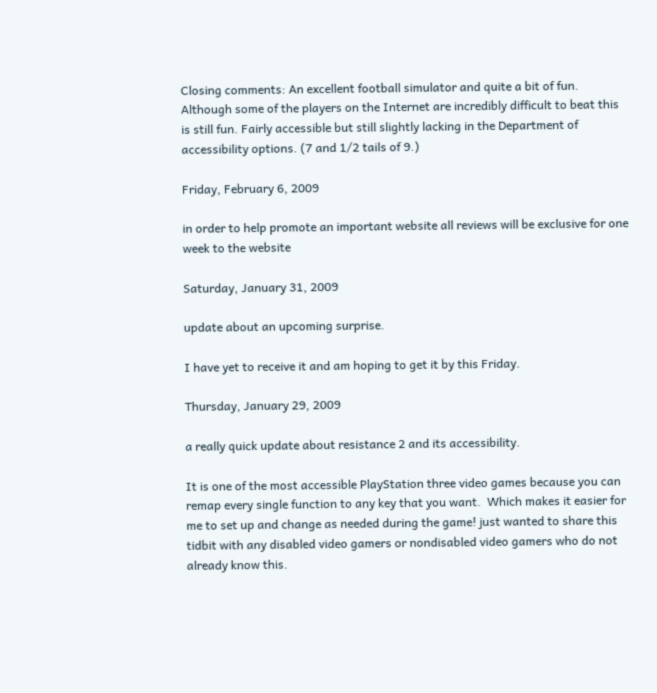Closing comments: An excellent football simulator and quite a bit of fun. Although some of the players on the Internet are incredibly difficult to beat this is still fun. Fairly accessible but still slightly lacking in the Department of accessibility options. (7 and 1/2 tails of 9.)

Friday, February 6, 2009

in order to help promote an important website all reviews will be exclusive for one week to the website

Saturday, January 31, 2009

update about an upcoming surprise.

I have yet to receive it and am hoping to get it by this Friday.

Thursday, January 29, 2009

a really quick update about resistance 2 and its accessibility.

It is one of the most accessible PlayStation three video games because you can remap every single function to any key that you want.  Which makes it easier for me to set up and change as needed during the game! just wanted to share this tidbit with any disabled video gamers or nondisabled video gamers who do not already know this.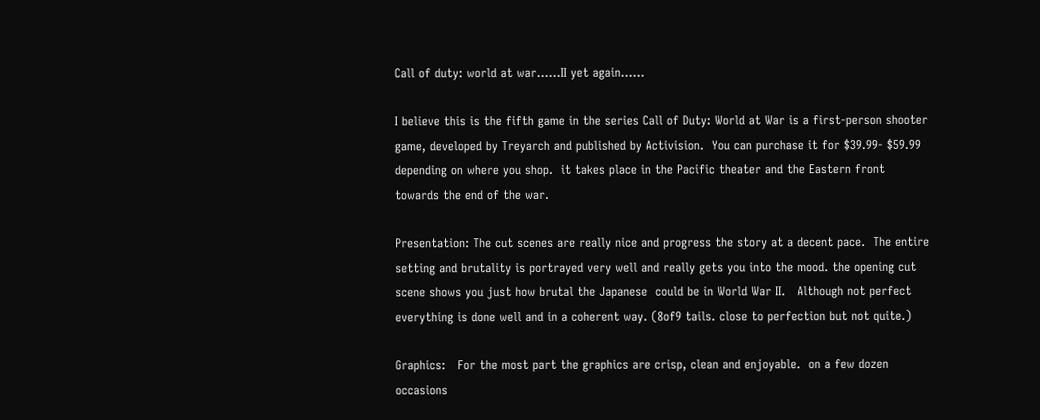Call of duty: world at war......II yet again......

I believe this is the fifth game in the series Call of Duty: World at War is a first-person shooter game, developed by Treyarch and published by Activision.  You can purchase it for $39.99- $59.99 depending on where you shop.  it takes place in the Pacific theater and the Eastern front towards the end of the war.

Presentation: The cut scenes are really nice and progress the story at a decent pace.  The entire setting and brutality is portrayed very well and really gets you into the mood. the opening cut scene shows you just how brutal the Japanese  could be in World War II.   Although not perfect everything is done well and in a coherent way. (8of9 tails. close to perfection but not quite.)

Graphics:   For the most part the graphics are crisp, clean and enjoyable.  on a few dozen occasions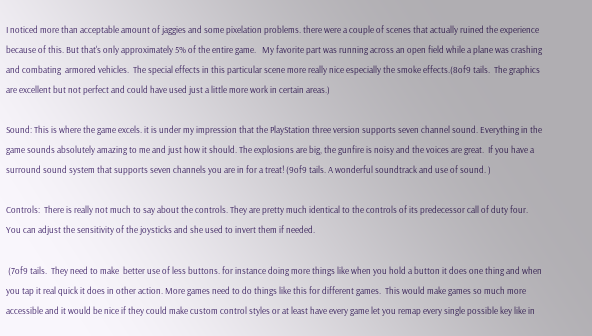I noticed more than acceptable amount of jaggies and some pixelation problems. there were a couple of scenes that actually ruined the experience because of this. But that's only approximately 5% of the entire game.   My favorite part was running across an open field while a plane was crashing and combating  armored vehicles.  The special effects in this particular scene more really nice especially the smoke effects.(8of9 tails.  The graphics are excellent but not perfect and could have used just a little more work in certain areas.)

Sound: This is where the game excels. it is under my impression that the PlayStation three version supports seven channel sound. Everything in the game sounds absolutely amazing to me and just how it should. The explosions are big, the gunfire is noisy and the voices are great.  If you have a surround sound system that supports seven channels you are in for a treat! (9of9 tails. A wonderful soundtrack and use of sound. )

Controls:  There is really not much to say about the controls. They are pretty much identical to the controls of its predecessor call of duty four. You can adjust the sensitivity of the joysticks and she used to invert them if needed.

 (7of9 tails.  They need to make  better use of less buttons. for instance doing more things like when you hold a button it does one thing and when you tap it real quick it does in other action. More games need to do things like this for different games.  This would make games so much more accessible and it would be nice if they could make custom control styles or at least have every game let you remap every single possible key like in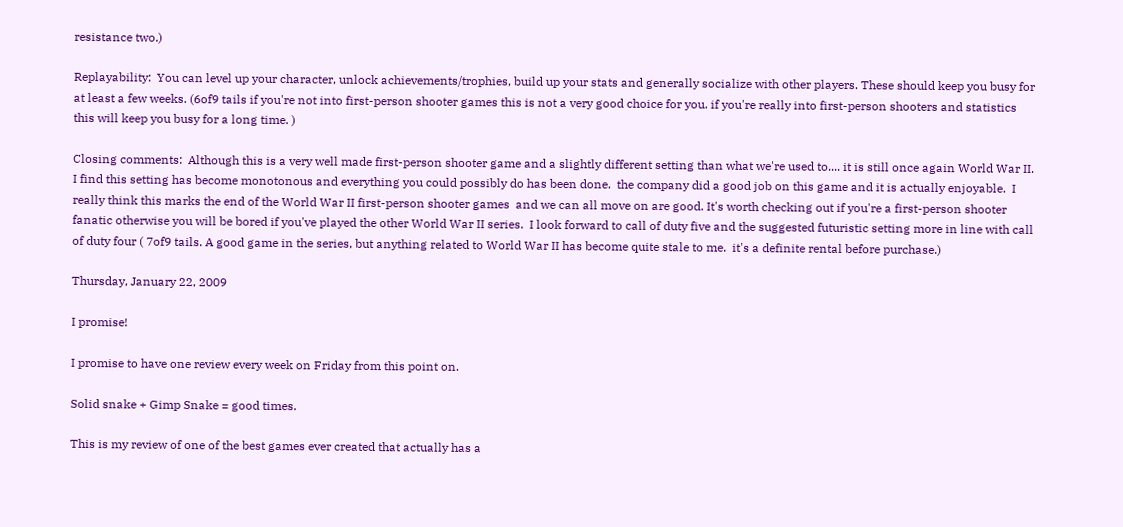resistance two.)

Replayability:  You can level up your character, unlock achievements/trophies, build up your stats and generally socialize with other players. These should keep you busy for at least a few weeks. (6of9 tails if you're not into first-person shooter games this is not a very good choice for you. if you're really into first-person shooters and statistics this will keep you busy for a long time. )

Closing comments:  Although this is a very well made first-person shooter game and a slightly different setting than what we're used to.... it is still once again World War II. I find this setting has become monotonous and everything you could possibly do has been done.  the company did a good job on this game and it is actually enjoyable.  I really think this marks the end of the World War II first-person shooter games  and we can all move on are good. It's worth checking out if you're a first-person shooter fanatic otherwise you will be bored if you've played the other World War II series.  I look forward to call of duty five and the suggested futuristic setting more in line with call of duty four ( 7of9 tails. A good game in the series, but anything related to World War II has become quite stale to me.  it's a definite rental before purchase.)

Thursday, January 22, 2009

I promise!

I promise to have one review every week on Friday from this point on.

Solid snake + Gimp Snake = good times.

This is my review of one of the best games ever created that actually has a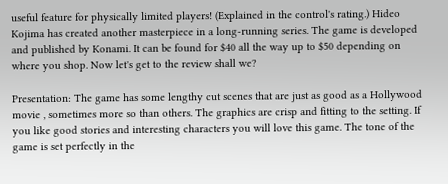useful feature for physically limited players! (Explained in the control's rating.) Hideo Kojima has created another masterpiece in a long-running series. The game is developed and published by Konami. It can be found for $40 all the way up to $50 depending on where you shop. Now let's get to the review shall we?

Presentation: The game has some lengthy cut scenes that are just as good as a Hollywood movie , sometimes more so than others. The graphics are crisp and fitting to the setting. If you like good stories and interesting characters you will love this game. The tone of the game is set perfectly in the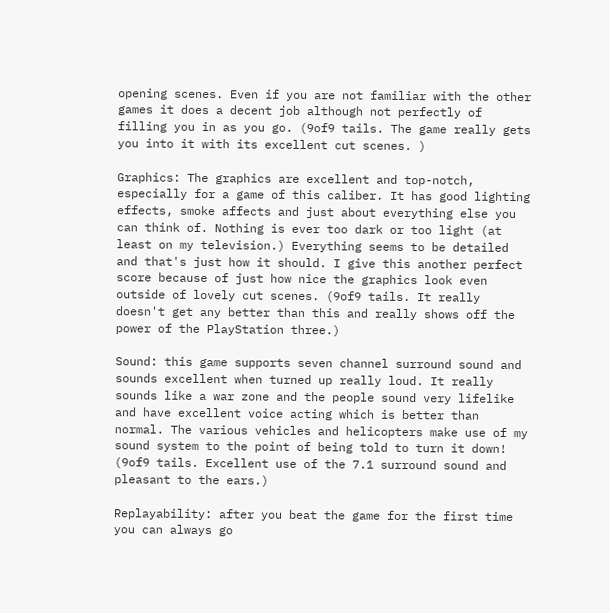opening scenes. Even if you are not familiar with the other games it does a decent job although not perfectly of filling you in as you go. (9of9 tails. The game really gets you into it with its excellent cut scenes. )

Graphics: The graphics are excellent and top-notch, especially for a game of this caliber. It has good lighting effects, smoke affects and just about everything else you can think of. Nothing is ever too dark or too light (at least on my television.) Everything seems to be detailed and that's just how it should. I give this another perfect score because of just how nice the graphics look even outside of lovely cut scenes. (9of9 tails. It really doesn't get any better than this and really shows off the power of the PlayStation three.)

Sound: this game supports seven channel surround sound and sounds excellent when turned up really loud. It really sounds like a war zone and the people sound very lifelike and have excellent voice acting which is better than normal. The various vehicles and helicopters make use of my sound system to the point of being told to turn it down! (9of9 tails. Excellent use of the 7.1 surround sound and pleasant to the ears.)

Replayability: after you beat the game for the first time you can always go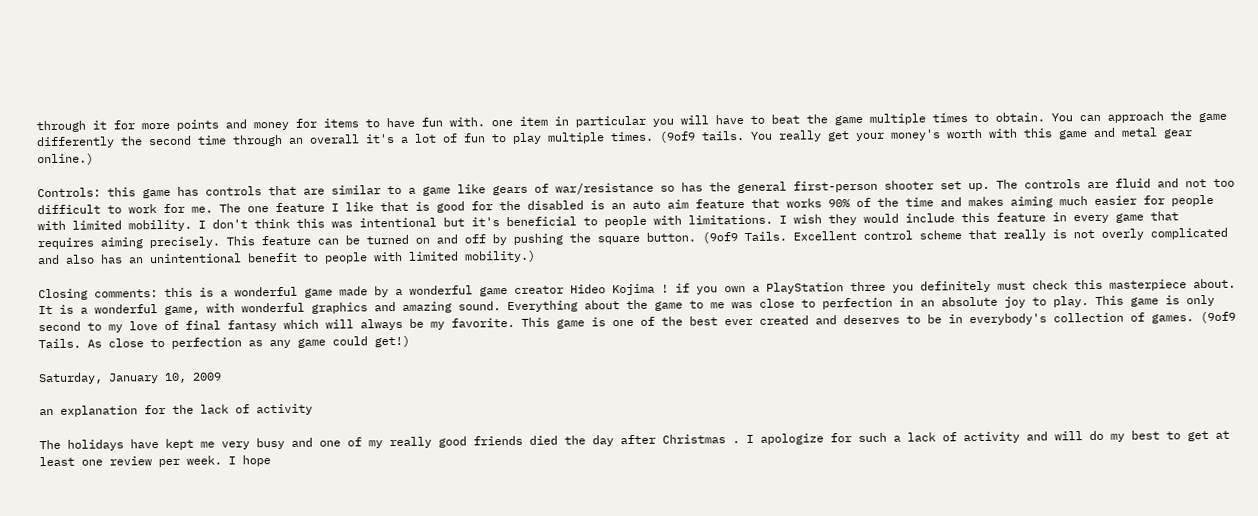through it for more points and money for items to have fun with. one item in particular you will have to beat the game multiple times to obtain. You can approach the game differently the second time through an overall it's a lot of fun to play multiple times. (9of9 tails. You really get your money's worth with this game and metal gear online.)

Controls: this game has controls that are similar to a game like gears of war/resistance so has the general first-person shooter set up. The controls are fluid and not too difficult to work for me. The one feature I like that is good for the disabled is an auto aim feature that works 90% of the time and makes aiming much easier for people with limited mobility. I don't think this was intentional but it's beneficial to people with limitations. I wish they would include this feature in every game that requires aiming precisely. This feature can be turned on and off by pushing the square button. (9of9 Tails. Excellent control scheme that really is not overly complicated and also has an unintentional benefit to people with limited mobility.)

Closing comments: this is a wonderful game made by a wonderful game creator Hideo Kojima ! if you own a PlayStation three you definitely must check this masterpiece about. It is a wonderful game, with wonderful graphics and amazing sound. Everything about the game to me was close to perfection in an absolute joy to play. This game is only second to my love of final fantasy which will always be my favorite. This game is one of the best ever created and deserves to be in everybody's collection of games. (9of9 Tails. As close to perfection as any game could get!)

Saturday, January 10, 2009

an explanation for the lack of activity

The holidays have kept me very busy and one of my really good friends died the day after Christmas . I apologize for such a lack of activity and will do my best to get at least one review per week. I hope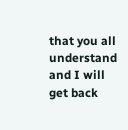that you all understand and I will get back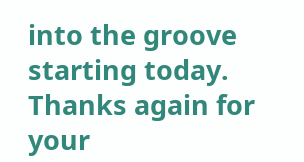into the groove starting today. Thanks again for your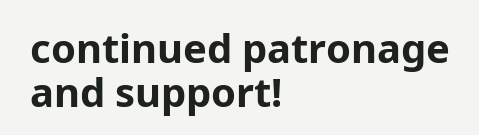continued patronage and support!